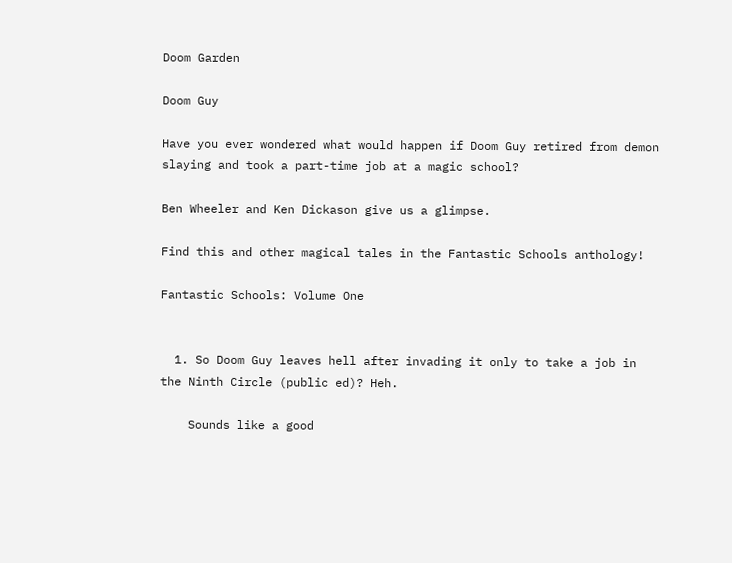Doom Garden

Doom Guy

Have you ever wondered what would happen if Doom Guy retired from demon slaying and took a part-time job at a magic school?

Ben Wheeler and Ken Dickason give us a glimpse.

Find this and other magical tales in the Fantastic Schools anthology!

Fantastic Schools: Volume One


  1. So Doom Guy leaves hell after invading it only to take a job in the Ninth Circle (public ed)? Heh.

    Sounds like a good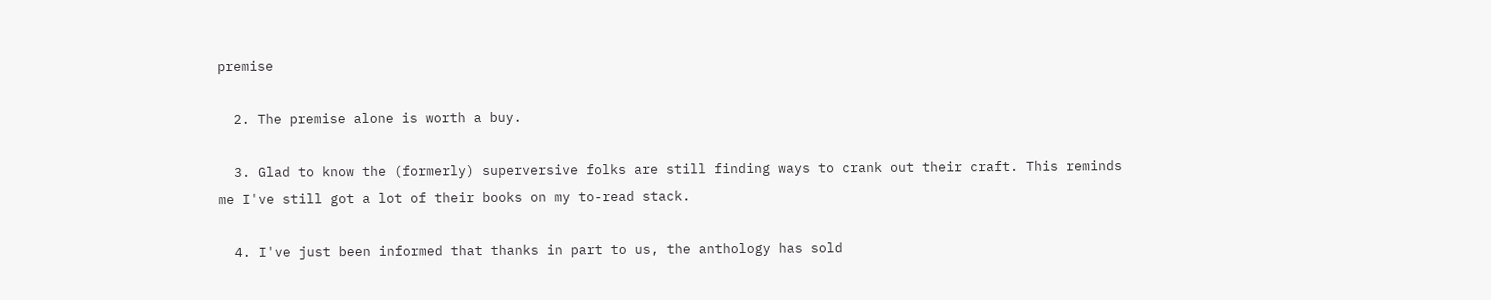premise

  2. The premise alone is worth a buy.

  3. Glad to know the (formerly) superversive folks are still finding ways to crank out their craft. This reminds me I've still got a lot of their books on my to-read stack.

  4. I've just been informed that thanks in part to us, the anthology has sold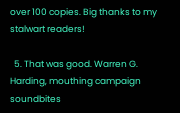over 100 copies. Big thanks to my stalwart readers!

  5. That was good. Warren G. Harding, mouthing campaign soundbites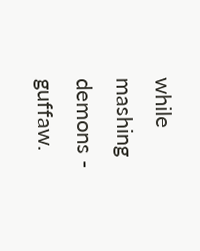while mashing demons - guffaw.